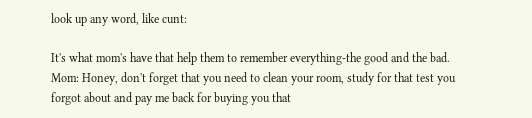look up any word, like cunt:

It's what mom's have that help them to remember everything-the good and the bad.
Mom: Honey, don't forget that you need to clean your room, study for that test you forgot about and pay me back for buying you that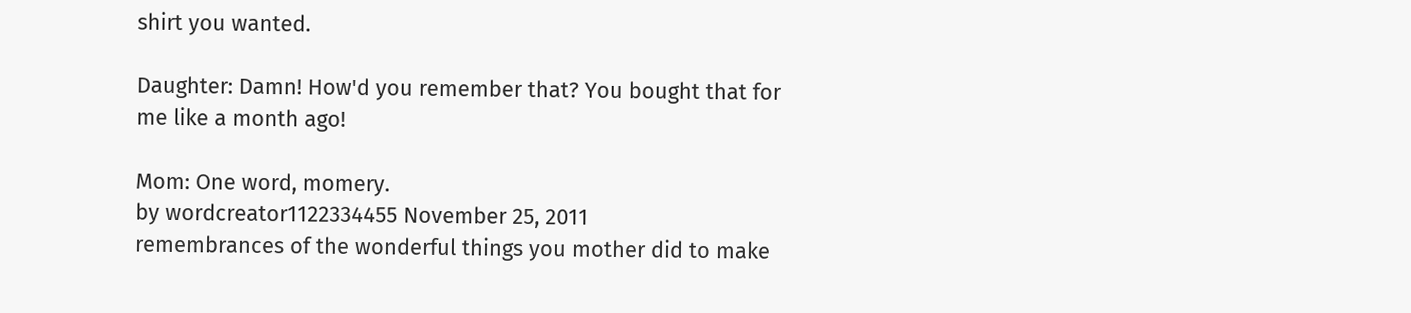shirt you wanted.

Daughter: Damn! How'd you remember that? You bought that for me like a month ago!

Mom: One word, momery.
by wordcreator1122334455 November 25, 2011
remembrances of the wonderful things you mother did to make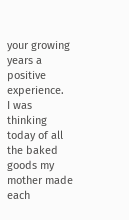your growing years a positive experience.
I was thinking today of all the baked goods my mother made each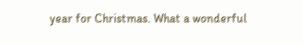year for Christmas. What a wonderful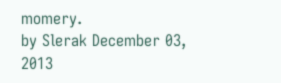momery.
by Slerak December 03, 2013